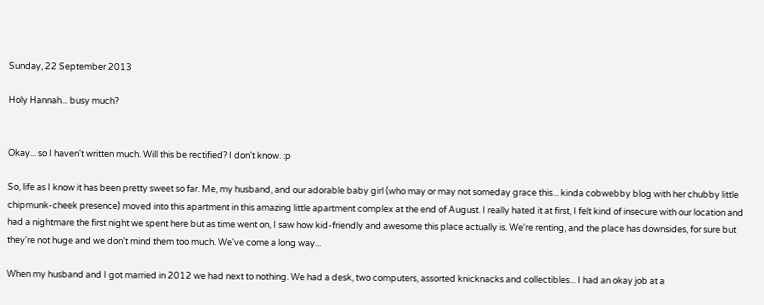Sunday, 22 September 2013

Holy Hannah... busy much?


Okay... so I haven't written much. Will this be rectified? I don't know. :p

So, life as I know it has been pretty sweet so far. Me, my husband, and our adorable baby girl (who may or may not someday grace this... kinda cobwebby blog with her chubby little chipmunk-cheek presence) moved into this apartment in this amazing little apartment complex at the end of August. I really hated it at first, I felt kind of insecure with our location and had a nightmare the first night we spent here but as time went on, I saw how kid-friendly and awesome this place actually is. We're renting, and the place has downsides, for sure but they're not huge and we don't mind them too much. We've come a long way...

When my husband and I got married in 2012 we had next to nothing. We had a desk, two computers, assorted knicknacks and collectibles... I had an okay job at a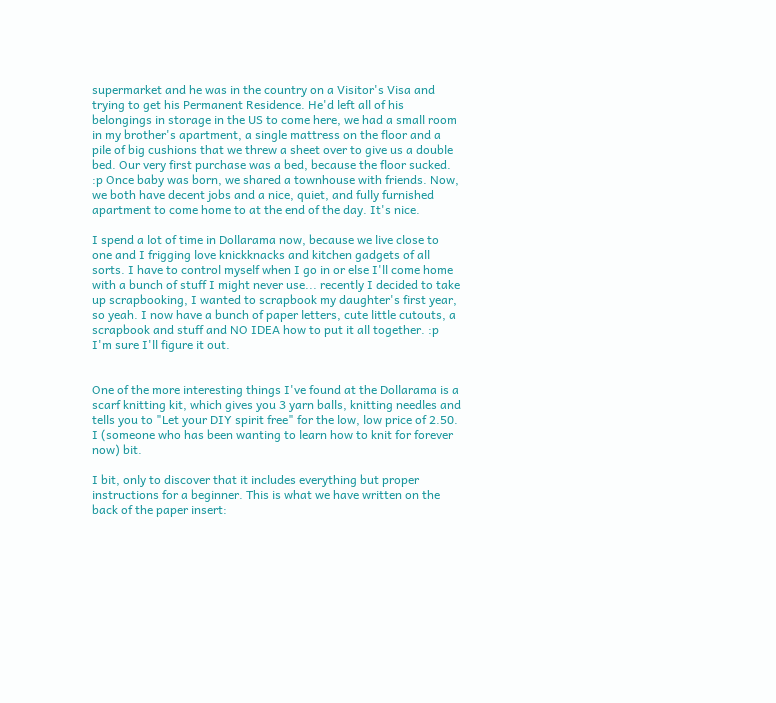supermarket and he was in the country on a Visitor's Visa and trying to get his Permanent Residence. He'd left all of his belongings in storage in the US to come here, we had a small room in my brother's apartment, a single mattress on the floor and a pile of big cushions that we threw a sheet over to give us a double bed. Our very first purchase was a bed, because the floor sucked. :p Once baby was born, we shared a townhouse with friends. Now, we both have decent jobs and a nice, quiet, and fully furnished apartment to come home to at the end of the day. It's nice.

I spend a lot of time in Dollarama now, because we live close to one and I frigging love knickknacks and kitchen gadgets of all sorts. I have to control myself when I go in or else I'll come home with a bunch of stuff I might never use... recently I decided to take up scrapbooking, I wanted to scrapbook my daughter's first year, so yeah. I now have a bunch of paper letters, cute little cutouts, a scrapbook and stuff and NO IDEA how to put it all together. :p I'm sure I'll figure it out.


One of the more interesting things I've found at the Dollarama is a scarf knitting kit, which gives you 3 yarn balls, knitting needles and tells you to "Let your DIY spirit free" for the low, low price of 2.50. I (someone who has been wanting to learn how to knit for forever now) bit.

I bit, only to discover that it includes everything but proper instructions for a beginner. This is what we have written on the back of the paper insert: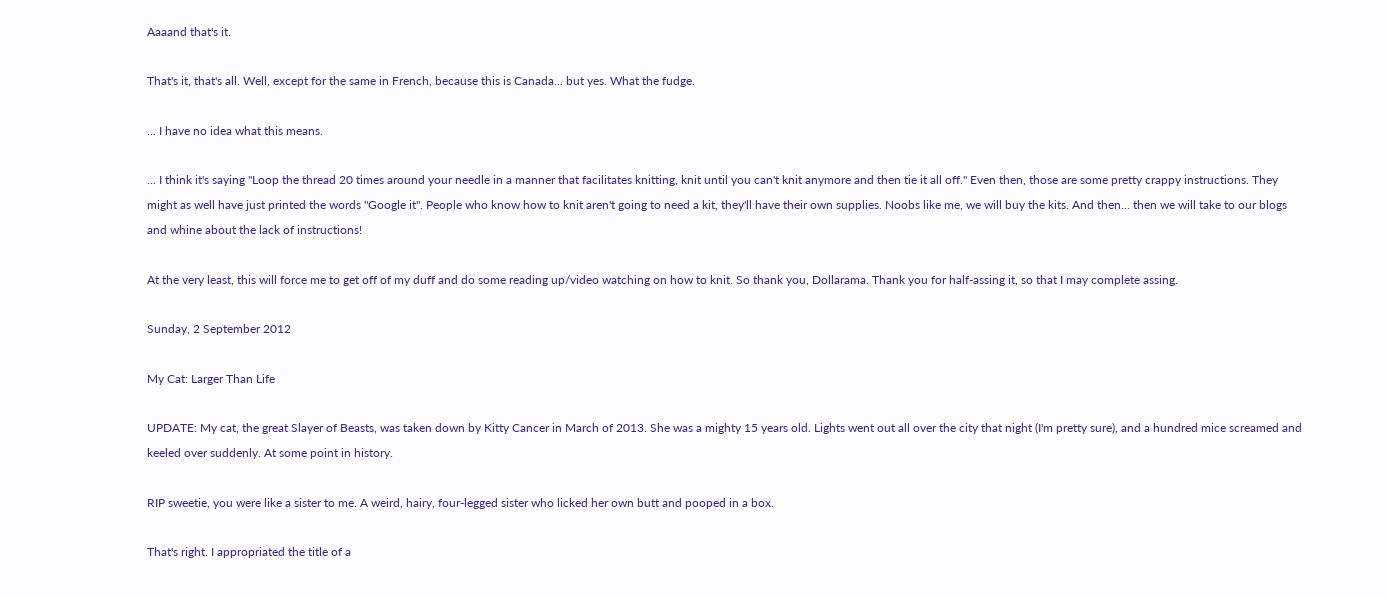Aaaand that's it.

That's it, that's all. Well, except for the same in French, because this is Canada... but yes. What the fudge.

... I have no idea what this means.

... I think it's saying "Loop the thread 20 times around your needle in a manner that facilitates knitting, knit until you can't knit anymore and then tie it all off." Even then, those are some pretty crappy instructions. They might as well have just printed the words "Google it". People who know how to knit aren't going to need a kit, they'll have their own supplies. Noobs like me, we will buy the kits. And then... then we will take to our blogs and whine about the lack of instructions!

At the very least, this will force me to get off of my duff and do some reading up/video watching on how to knit. So thank you, Dollarama. Thank you for half-assing it, so that I may complete assing.

Sunday, 2 September 2012

My Cat: Larger Than Life

UPDATE: My cat, the great Slayer of Beasts, was taken down by Kitty Cancer in March of 2013. She was a mighty 15 years old. Lights went out all over the city that night (I'm pretty sure), and a hundred mice screamed and keeled over suddenly. At some point in history.

RIP sweetie, you were like a sister to me. A weird, hairy, four-legged sister who licked her own butt and pooped in a box.

That's right. I appropriated the title of a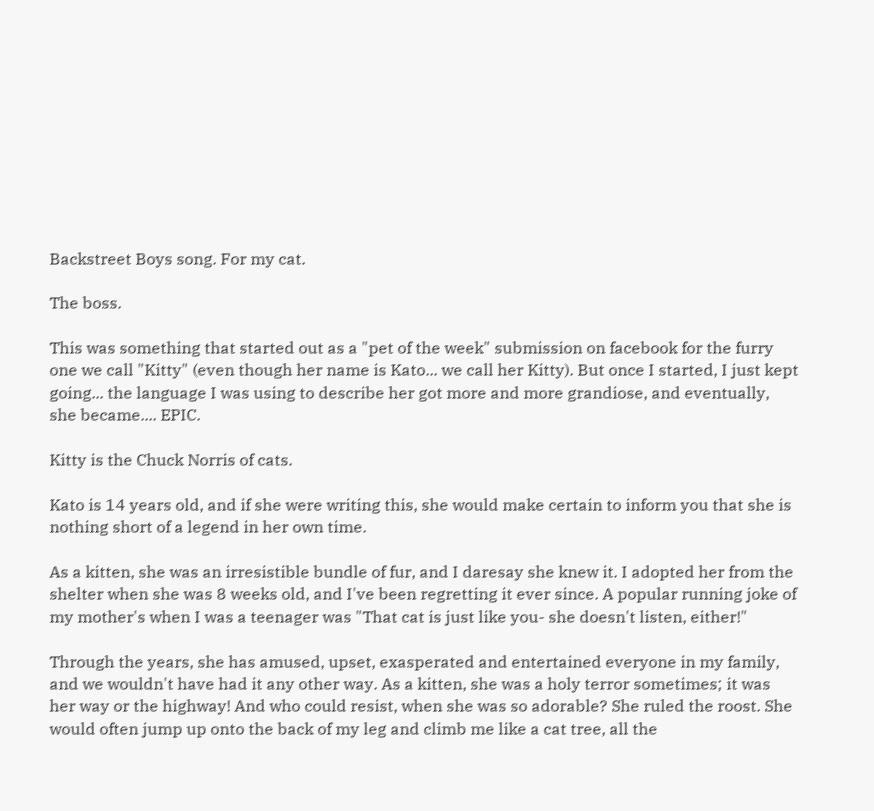Backstreet Boys song. For my cat.

The boss.

This was something that started out as a "pet of the week" submission on facebook for the furry one we call "Kitty" (even though her name is Kato... we call her Kitty). But once I started, I just kept going... the language I was using to describe her got more and more grandiose, and eventually, she became.... EPIC.

Kitty is the Chuck Norris of cats.

Kato is 14 years old, and if she were writing this, she would make certain to inform you that she is nothing short of a legend in her own time.

As a kitten, she was an irresistible bundle of fur, and I daresay she knew it. I adopted her from the shelter when she was 8 weeks old, and I've been regretting it ever since. A popular running joke of my mother's when I was a teenager was "That cat is just like you- she doesn't listen, either!"

Through the years, she has amused, upset, exasperated and entertained everyone in my family, and we wouldn't have had it any other way. As a kitten, she was a holy terror sometimes; it was her way or the highway! And who could resist, when she was so adorable? She ruled the roost. She would often jump up onto the back of my leg and climb me like a cat tree, all the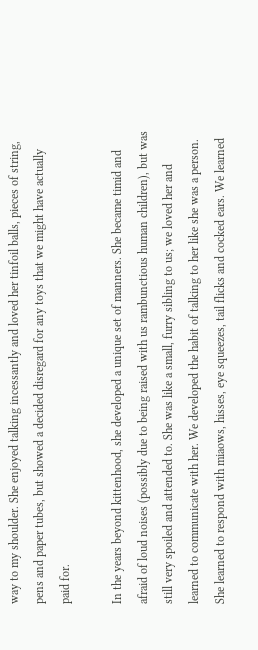way to my shoulder. She enjoyed talking incessantly and loved her tinfoil balls, pieces of string, pens and paper tubes, but showed a decided disregard for any toys that we might have actually paid for.

In the years beyond kittenhood, she developed a unique set of manners. She became timid and afraid of loud noises (possibly due to being raised with us rambunctious human children), but was still very spoiled and attended to. She was like a small, furry sibling to us; we loved her and learned to communicate with her. We developed the habit of talking to her like she was a person. She learned to respond with miaows, hisses, eye squeezes, tail flicks and cocked ears. We learned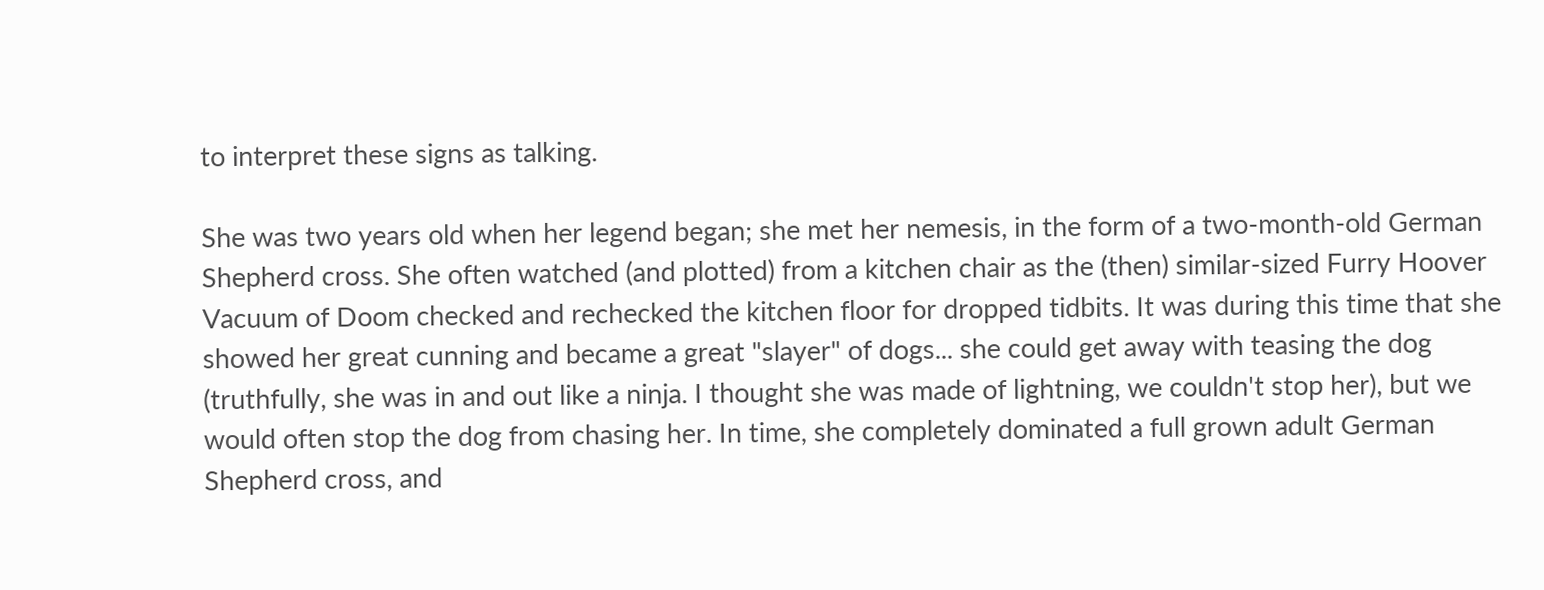to interpret these signs as talking.

She was two years old when her legend began; she met her nemesis, in the form of a two-month-old German Shepherd cross. She often watched (and plotted) from a kitchen chair as the (then) similar-sized Furry Hoover Vacuum of Doom checked and rechecked the kitchen floor for dropped tidbits. It was during this time that she showed her great cunning and became a great "slayer" of dogs... she could get away with teasing the dog (truthfully, she was in and out like a ninja. I thought she was made of lightning, we couldn't stop her), but we would often stop the dog from chasing her. In time, she completely dominated a full grown adult German Shepherd cross, and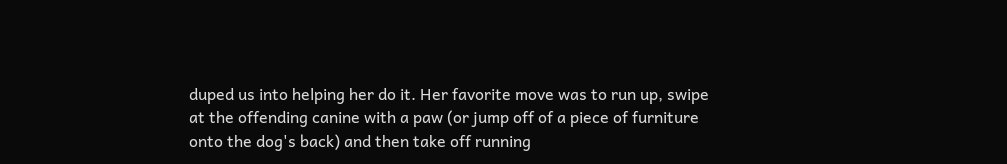duped us into helping her do it. Her favorite move was to run up, swipe at the offending canine with a paw (or jump off of a piece of furniture onto the dog's back) and then take off running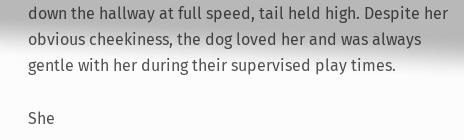down the hallway at full speed, tail held high. Despite her obvious cheekiness, the dog loved her and was always gentle with her during their supervised play times.

She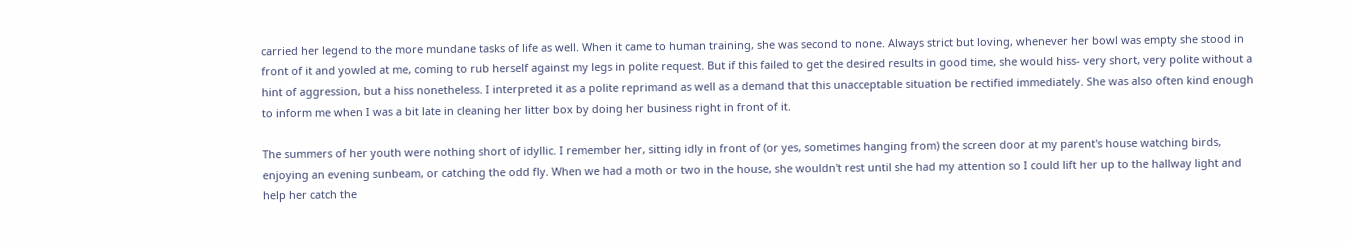carried her legend to the more mundane tasks of life as well. When it came to human training, she was second to none. Always strict but loving, whenever her bowl was empty she stood in front of it and yowled at me, coming to rub herself against my legs in polite request. But if this failed to get the desired results in good time, she would hiss- very short, very polite without a hint of aggression, but a hiss nonetheless. I interpreted it as a polite reprimand as well as a demand that this unacceptable situation be rectified immediately. She was also often kind enough to inform me when I was a bit late in cleaning her litter box by doing her business right in front of it.

The summers of her youth were nothing short of idyllic. I remember her, sitting idly in front of (or yes, sometimes hanging from) the screen door at my parent's house watching birds, enjoying an evening sunbeam, or catching the odd fly. When we had a moth or two in the house, she wouldn't rest until she had my attention so I could lift her up to the hallway light and help her catch the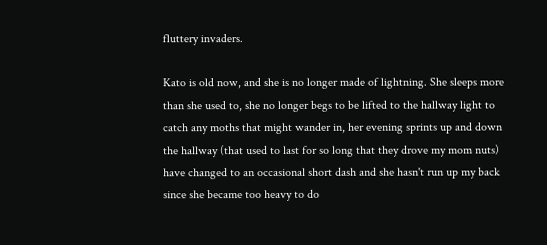fluttery invaders.

Kato is old now, and she is no longer made of lightning. She sleeps more than she used to, she no longer begs to be lifted to the hallway light to catch any moths that might wander in, her evening sprints up and down the hallway (that used to last for so long that they drove my mom nuts) have changed to an occasional short dash and she hasn't run up my back since she became too heavy to do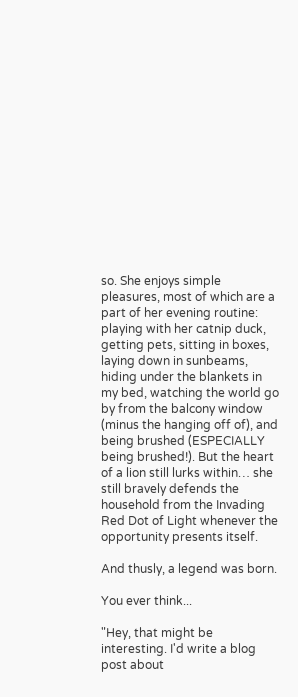so. She enjoys simple pleasures, most of which are a part of her evening routine: playing with her catnip duck, getting pets, sitting in boxes, laying down in sunbeams, hiding under the blankets in my bed, watching the world go by from the balcony window (minus the hanging off of), and being brushed (ESPECIALLY being brushed!). But the heart of a lion still lurks within… she still bravely defends the household from the Invading Red Dot of Light whenever the opportunity presents itself.

And thusly, a legend was born.

You ever think...

"Hey, that might be interesting. I'd write a blog post about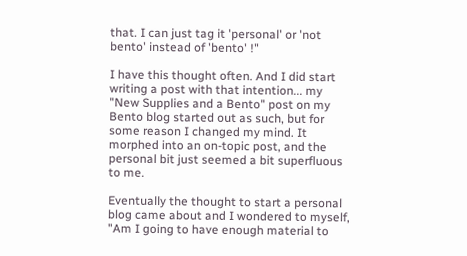that. I can just tag it 'personal' or 'not bento' instead of 'bento' !"

I have this thought often. And I did start writing a post with that intention... my "New Supplies and a Bento" post on my Bento blog started out as such, but for some reason I changed my mind. It morphed into an on-topic post, and the personal bit just seemed a bit superfluous to me.

Eventually the thought to start a personal blog came about and I wondered to myself, "Am I going to have enough material to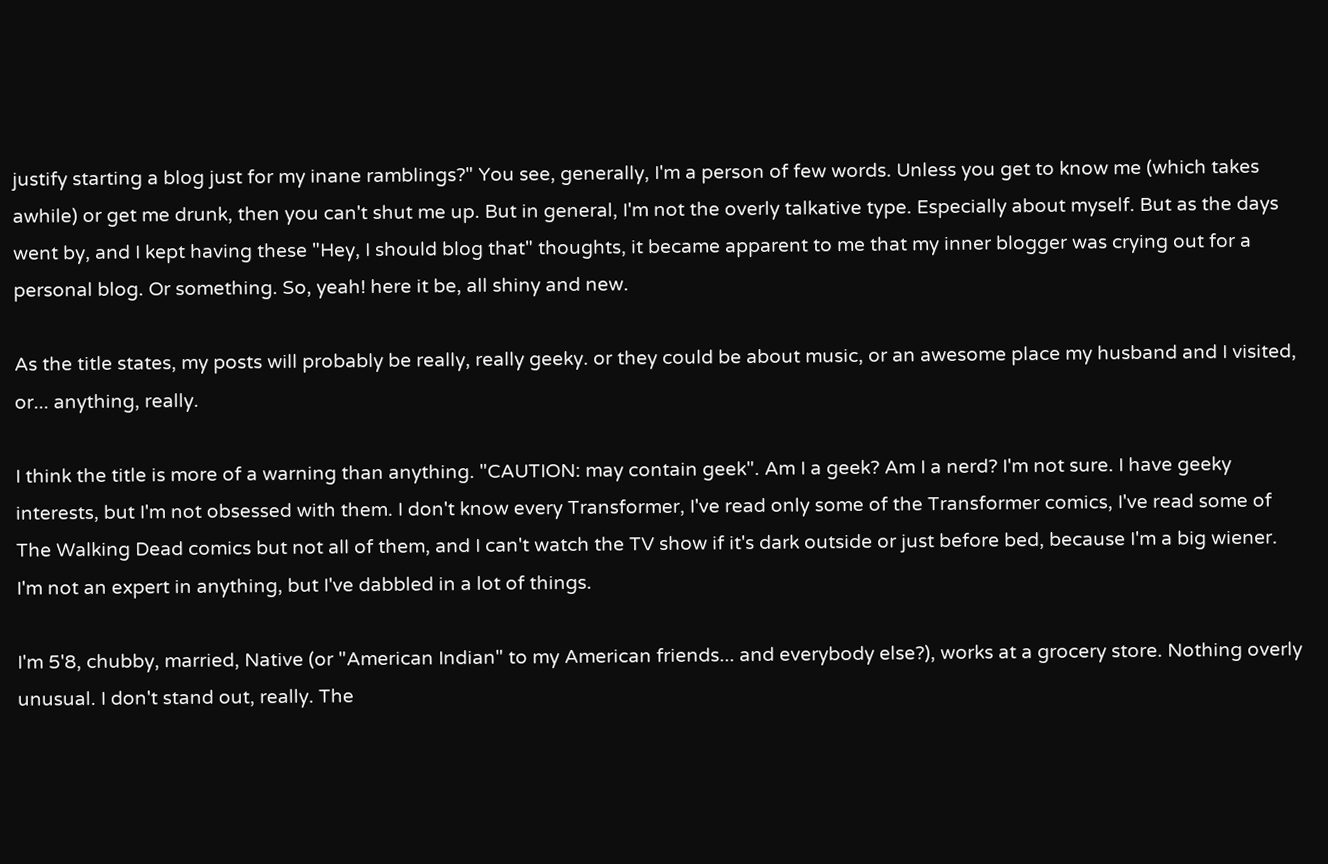justify starting a blog just for my inane ramblings?" You see, generally, I'm a person of few words. Unless you get to know me (which takes awhile) or get me drunk, then you can't shut me up. But in general, I'm not the overly talkative type. Especially about myself. But as the days went by, and I kept having these "Hey, I should blog that" thoughts, it became apparent to me that my inner blogger was crying out for a personal blog. Or something. So, yeah! here it be, all shiny and new.

As the title states, my posts will probably be really, really geeky. or they could be about music, or an awesome place my husband and I visited, or... anything, really.

I think the title is more of a warning than anything. "CAUTION: may contain geek". Am I a geek? Am I a nerd? I'm not sure. I have geeky interests, but I'm not obsessed with them. I don't know every Transformer, I've read only some of the Transformer comics, I've read some of The Walking Dead comics but not all of them, and I can't watch the TV show if it's dark outside or just before bed, because I'm a big wiener. I'm not an expert in anything, but I've dabbled in a lot of things.

I'm 5'8, chubby, married, Native (or "American Indian" to my American friends... and everybody else?), works at a grocery store. Nothing overly unusual. I don't stand out, really. The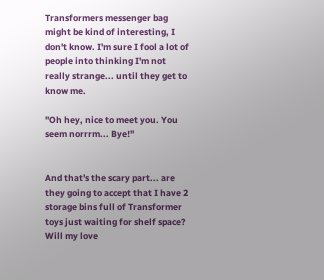Transformers messenger bag might be kind of interesting, I don't know. I'm sure I fool a lot of people into thinking I'm not really strange... until they get to know me.

"Oh hey, nice to meet you. You seem norrrm... Bye!"


And that's the scary part... are they going to accept that I have 2 storage bins full of Transformer toys just waiting for shelf space? Will my love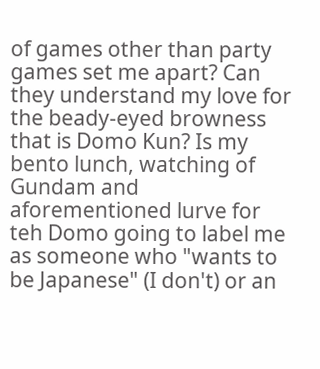of games other than party games set me apart? Can they understand my love for the beady-eyed browness that is Domo Kun? Is my bento lunch, watching of Gundam and aforementioned lurve for teh Domo going to label me as someone who "wants to be Japanese" (I don't) or an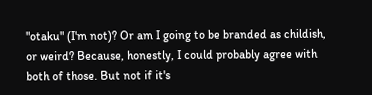"otaku" (I'm not)? Or am I going to be branded as childish, or weird? Because, honestly, I could probably agree with both of those. But not if it's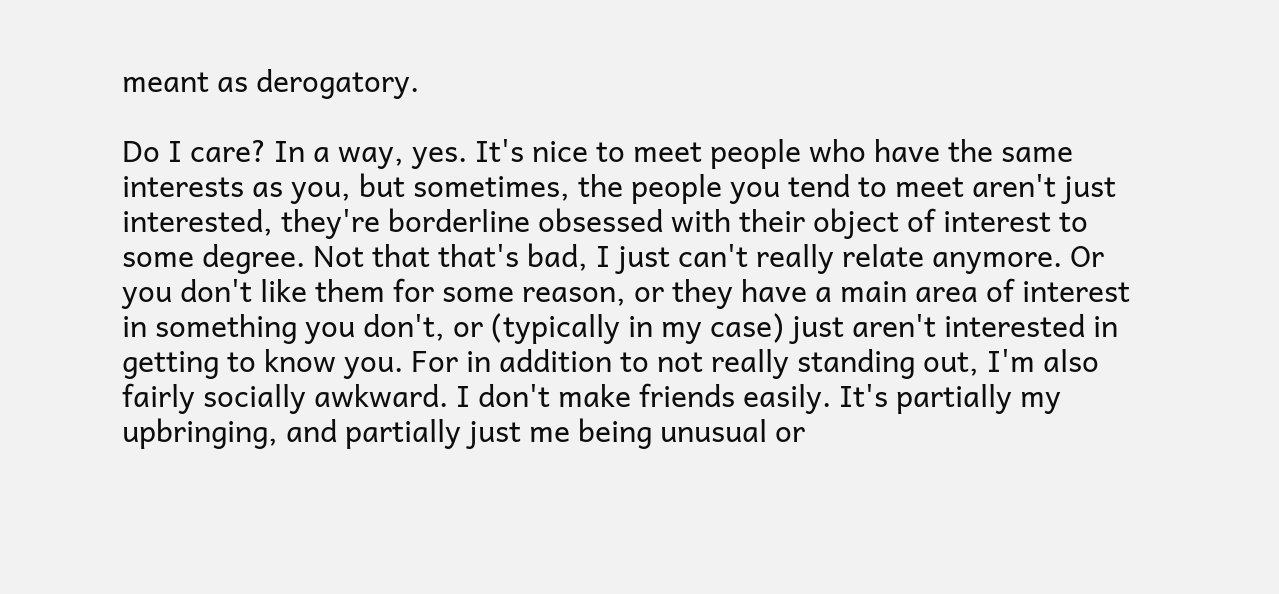meant as derogatory.

Do I care? In a way, yes. It's nice to meet people who have the same interests as you, but sometimes, the people you tend to meet aren't just interested, they're borderline obsessed with their object of interest to some degree. Not that that's bad, I just can't really relate anymore. Or you don't like them for some reason, or they have a main area of interest in something you don't, or (typically in my case) just aren't interested in getting to know you. For in addition to not really standing out, I'm also fairly socially awkward. I don't make friends easily. It's partially my upbringing, and partially just me being unusual or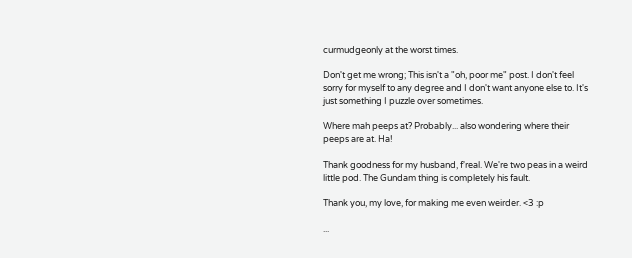curmudgeonly at the worst times.

Don't get me wrong; This isn't a "oh, poor me" post. I don't feel sorry for myself to any degree and I don't want anyone else to. It's just something I puzzle over sometimes.

Where mah peeps at? Probably... also wondering where their peeps are at. Ha!

Thank goodness for my husband, f'real. We're two peas in a weird little pod. The Gundam thing is completely his fault.

Thank you, my love, for making me even weirder. <3 :p

...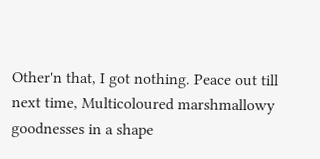Other'n that, I got nothing. Peace out till next time, Multicoloured marshmallowy goodnesses in a shape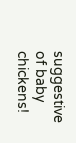suggestive of baby chickens!